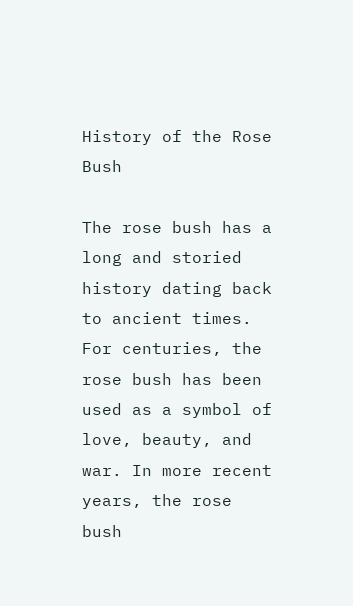History of the Rose Bush

The rose bush has a long and storied history dating back to ancient times. For centuries, the rose bush has been used as a symbol of love, beauty, and war. In more recent years, the rose bush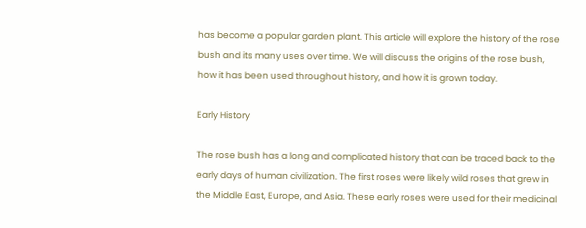has become a popular garden plant. This article will explore the history of the rose bush and its many uses over time. We will discuss the origins of the rose bush, how it has been used throughout history, and how it is grown today.

Early History

The rose bush has a long and complicated history that can be traced back to the early days of human civilization. The first roses were likely wild roses that grew in the Middle East, Europe, and Asia. These early roses were used for their medicinal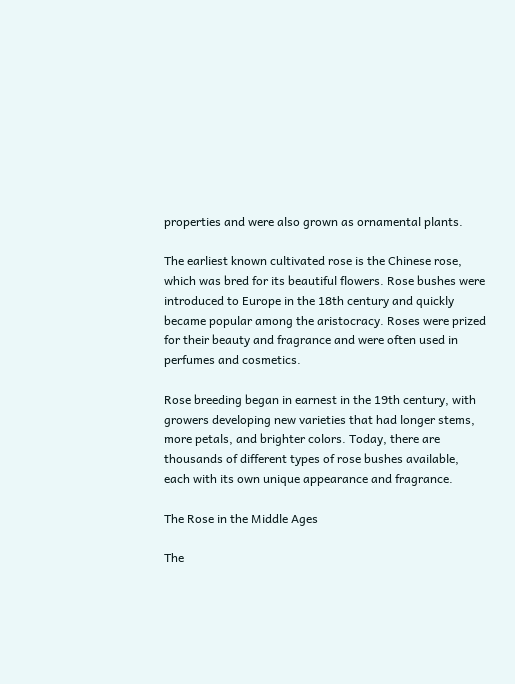properties and were also grown as ornamental plants.

The earliest known cultivated rose is the Chinese rose, which was bred for its beautiful flowers. Rose bushes were introduced to Europe in the 18th century and quickly became popular among the aristocracy. Roses were prized for their beauty and fragrance and were often used in perfumes and cosmetics.

Rose breeding began in earnest in the 19th century, with growers developing new varieties that had longer stems, more petals, and brighter colors. Today, there are thousands of different types of rose bushes available, each with its own unique appearance and fragrance.

The Rose in the Middle Ages

The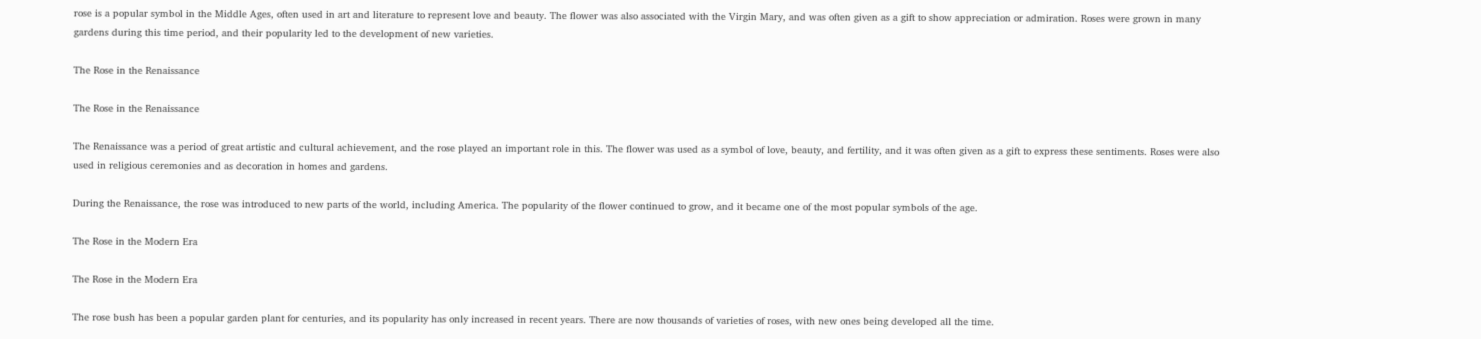rose is a popular symbol in the Middle Ages, often used in art and literature to represent love and beauty. The flower was also associated with the Virgin Mary, and was often given as a gift to show appreciation or admiration. Roses were grown in many gardens during this time period, and their popularity led to the development of new varieties.

The Rose in the Renaissance

The Rose in the Renaissance

The Renaissance was a period of great artistic and cultural achievement, and the rose played an important role in this. The flower was used as a symbol of love, beauty, and fertility, and it was often given as a gift to express these sentiments. Roses were also used in religious ceremonies and as decoration in homes and gardens.

During the Renaissance, the rose was introduced to new parts of the world, including America. The popularity of the flower continued to grow, and it became one of the most popular symbols of the age.

The Rose in the Modern Era

The Rose in the Modern Era

The rose bush has been a popular garden plant for centuries, and its popularity has only increased in recent years. There are now thousands of varieties of roses, with new ones being developed all the time.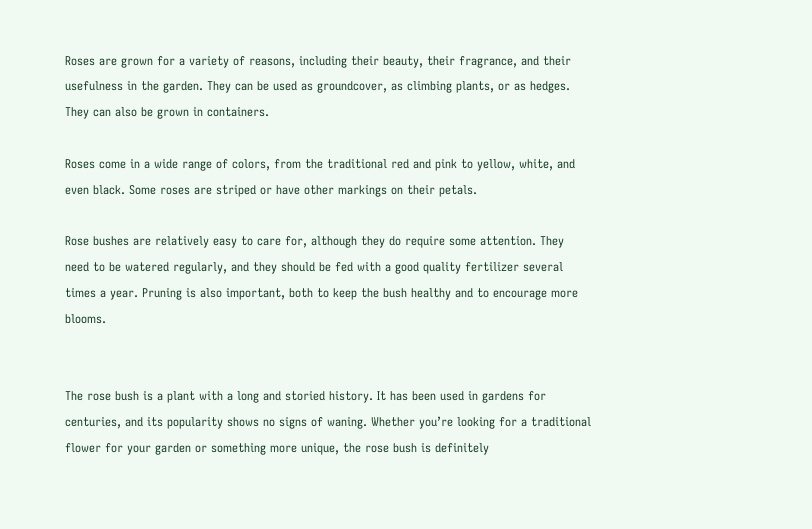Roses are grown for a variety of reasons, including their beauty, their fragrance, and their usefulness in the garden. They can be used as groundcover, as climbing plants, or as hedges. They can also be grown in containers.

Roses come in a wide range of colors, from the traditional red and pink to yellow, white, and even black. Some roses are striped or have other markings on their petals.

Rose bushes are relatively easy to care for, although they do require some attention. They need to be watered regularly, and they should be fed with a good quality fertilizer several times a year. Pruning is also important, both to keep the bush healthy and to encourage more blooms.


The rose bush is a plant with a long and storied history. It has been used in gardens for centuries, and its popularity shows no signs of waning. Whether you’re looking for a traditional flower for your garden or something more unique, the rose bush is definitely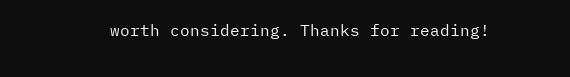worth considering. Thanks for reading!